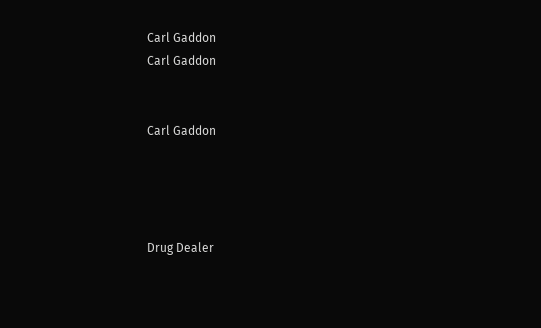Carl Gaddon
Carl Gaddon


Carl Gaddon




Drug Dealer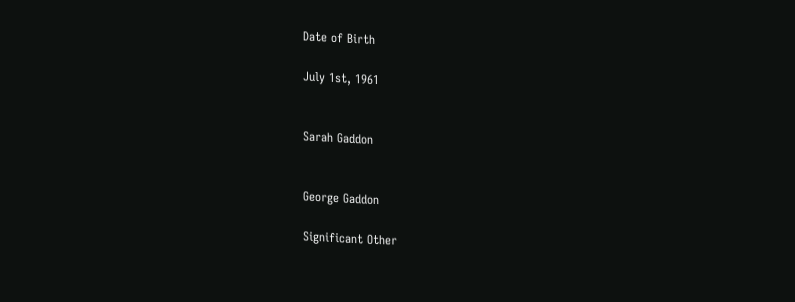Date of Birth

July 1st, 1961


Sarah Gaddon


George Gaddon

Significant Other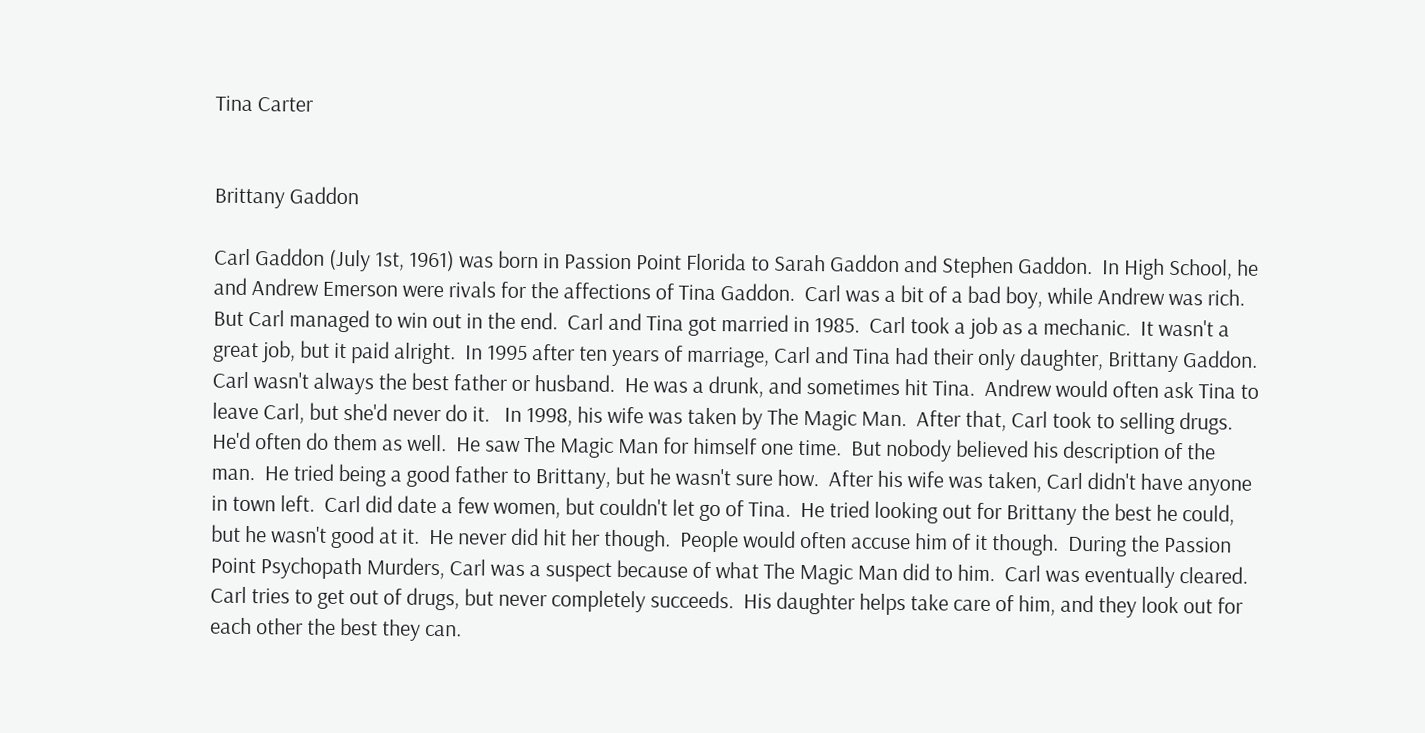Tina Carter


Brittany Gaddon

Carl Gaddon (July 1st, 1961) was born in Passion Point Florida to Sarah Gaddon and Stephen Gaddon.  In High School, he and Andrew Emerson were rivals for the affections of Tina Gaddon.  Carl was a bit of a bad boy, while Andrew was rich.  But Carl managed to win out in the end.  Carl and Tina got married in 1985.  Carl took a job as a mechanic.  It wasn't a great job, but it paid alright.  In 1995 after ten years of marriage, Carl and Tina had their only daughter, Brittany Gaddon.  Carl wasn't always the best father or husband.  He was a drunk, and sometimes hit Tina.  Andrew would often ask Tina to leave Carl, but she'd never do it.   In 1998, his wife was taken by The Magic Man.  After that, Carl took to selling drugs. He'd often do them as well.  He saw The Magic Man for himself one time.  But nobody believed his description of the man.  He tried being a good father to Brittany, but he wasn't sure how.  After his wife was taken, Carl didn't have anyone in town left.  Carl did date a few women, but couldn't let go of Tina.  He tried looking out for Brittany the best he could, but he wasn't good at it.  He never did hit her though.  People would often accuse him of it though.  During the Passion Point Psychopath Murders, Carl was a suspect because of what The Magic Man did to him.  Carl was eventually cleared.  Carl tries to get out of drugs, but never completely succeeds.  His daughter helps take care of him, and they look out for each other the best they can.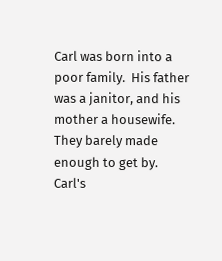Carl was born into a poor family.  His father was a janitor, and his mother a housewife.  They barely made enough to get by.  Carl's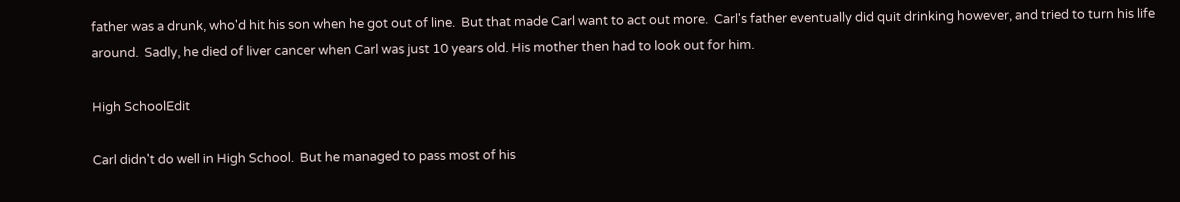father was a drunk, who'd hit his son when he got out of line.  But that made Carl want to act out more.  Carl's father eventually did quit drinking however, and tried to turn his life around.  Sadly, he died of liver cancer when Carl was just 10 years old. His mother then had to look out for him.

High SchoolEdit

Carl didn't do well in High School.  But he managed to pass most of his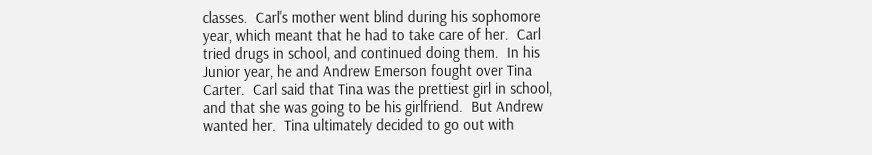classes.  Carl's mother went blind during his sophomore year, which meant that he had to take care of her.  Carl tried drugs in school, and continued doing them.  In his Junior year, he and Andrew Emerson fought over Tina Carter.  Carl said that Tina was the prettiest girl in school, and that she was going to be his girlfriend.  But Andrew wanted her.  Tina ultimately decided to go out with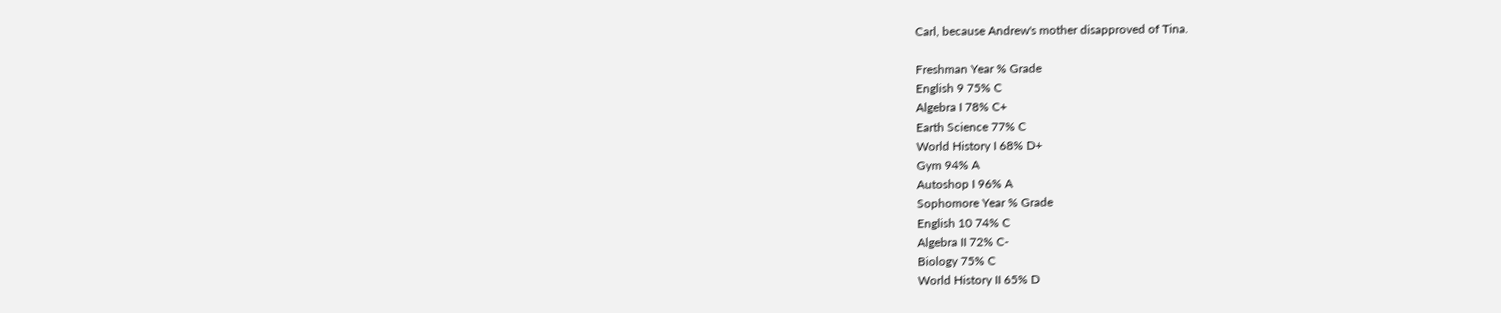Carl, because Andrew's mother disapproved of Tina.

Freshman Year % Grade
English 9 75% C
Algebra I 78% C+
Earth Science 77% C
World History I 68% D+
Gym 94% A
Autoshop I 96% A
Sophomore Year % Grade
English 10 74% C
Algebra II 72% C-
Biology 75% C
World History II 65% D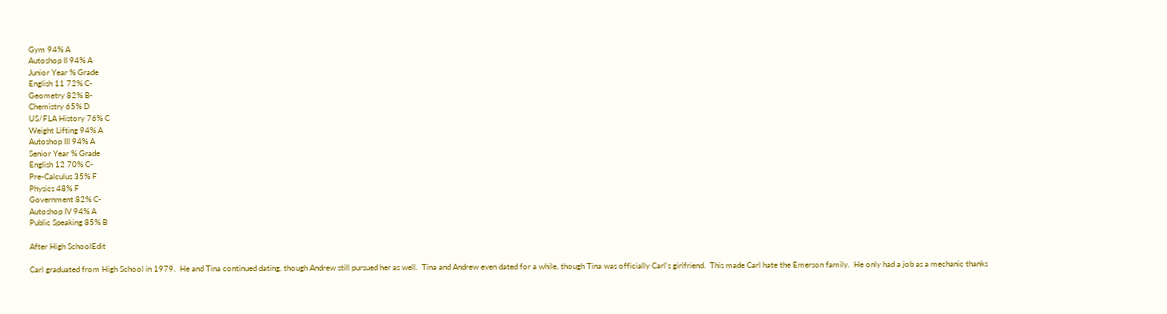Gym 94% A
Autoshop II 94% A
Junior Year % Grade
English 11 72% C-
Geometry 82% B-
Chemistry 65% D
US/FLA History 76% C
Weight Lifting 94% A
Autoshop III 94% A
Senior Year % Grade
English 12 70% C-
Pre-Calculus 35% F
Physics 48% F
Government 82% C-
Autoshop IV 94% A
Public Speaking 85% B

After High SchoolEdit

Carl graduated from High School in 1979.  He and Tina continued dating, though Andrew still pursued her as well.  Tina and Andrew even dated for a while, though Tina was officially Carl's girlfriend.  This made Carl hate the Emerson family.  He only had a job as a mechanic thanks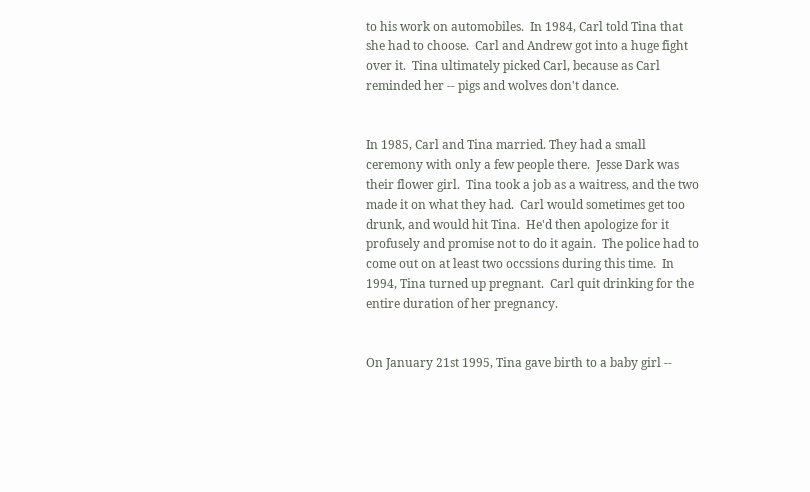to his work on automobiles.  In 1984, Carl told Tina that she had to choose.  Carl and Andrew got into a huge fight over it.  Tina ultimately picked Carl, because as Carl reminded her -- pigs and wolves don't dance.


In 1985, Carl and Tina married. They had a small ceremony with only a few people there.  Jesse Dark was their flower girl.  Tina took a job as a waitress, and the two made it on what they had.  Carl would sometimes get too drunk, and would hit Tina.  He'd then apologize for it profusely and promise not to do it again.  The police had to come out on at least two occssions during this time.  In 1994, Tina turned up pregnant.  Carl quit drinking for the entire duration of her pregnancy.


On January 21st 1995, Tina gave birth to a baby girl --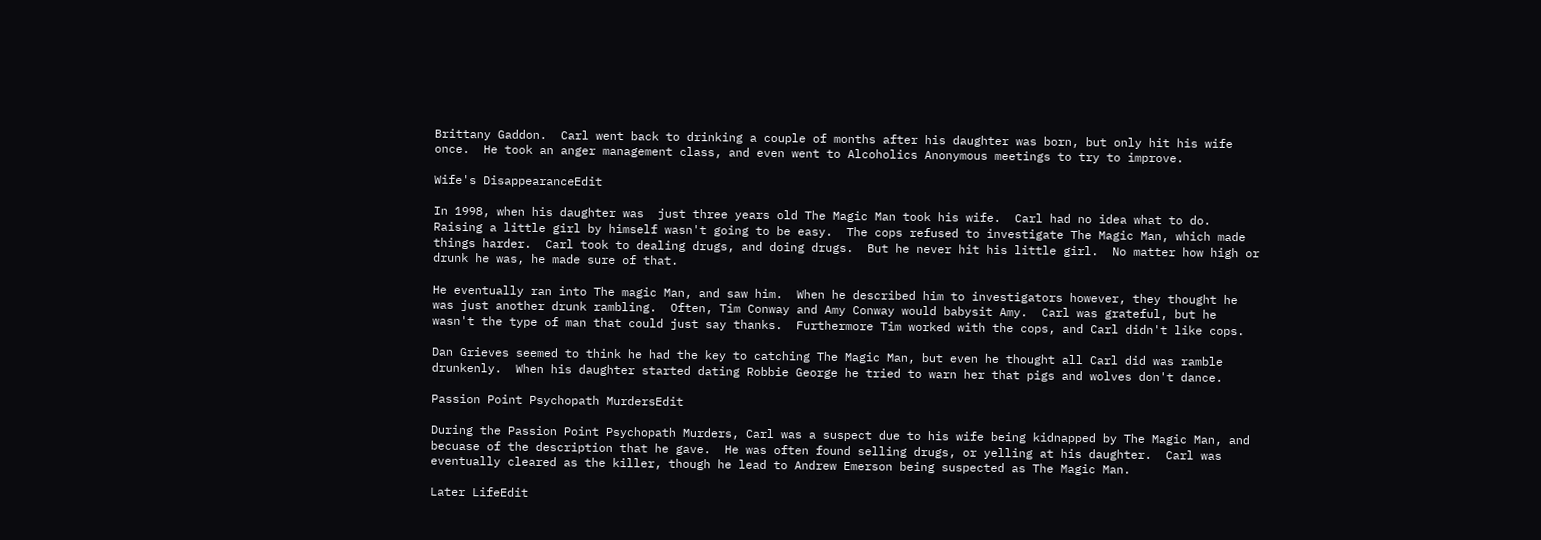Brittany Gaddon.  Carl went back to drinking a couple of months after his daughter was born, but only hit his wife once.  He took an anger management class, and even went to Alcoholics Anonymous meetings to try to improve.

Wife's DisappearanceEdit

In 1998, when his daughter was  just three years old The Magic Man took his wife.  Carl had no idea what to do.  Raising a little girl by himself wasn't going to be easy.  The cops refused to investigate The Magic Man, which made things harder.  Carl took to dealing drugs, and doing drugs.  But he never hit his little girl.  No matter how high or drunk he was, he made sure of that.

He eventually ran into The magic Man, and saw him.  When he described him to investigators however, they thought he was just another drunk rambling.  Often, Tim Conway and Amy Conway would babysit Amy.  Carl was grateful, but he wasn't the type of man that could just say thanks.  Furthermore Tim worked with the cops, and Carl didn't like cops.

Dan Grieves seemed to think he had the key to catching The Magic Man, but even he thought all Carl did was ramble drunkenly.  When his daughter started dating Robbie George he tried to warn her that pigs and wolves don't dance.

Passion Point Psychopath MurdersEdit

During the Passion Point Psychopath Murders, Carl was a suspect due to his wife being kidnapped by The Magic Man, and becuase of the description that he gave.  He was often found selling drugs, or yelling at his daughter.  Carl was eventually cleared as the killer, though he lead to Andrew Emerson being suspected as The Magic Man.

Later LifeEdit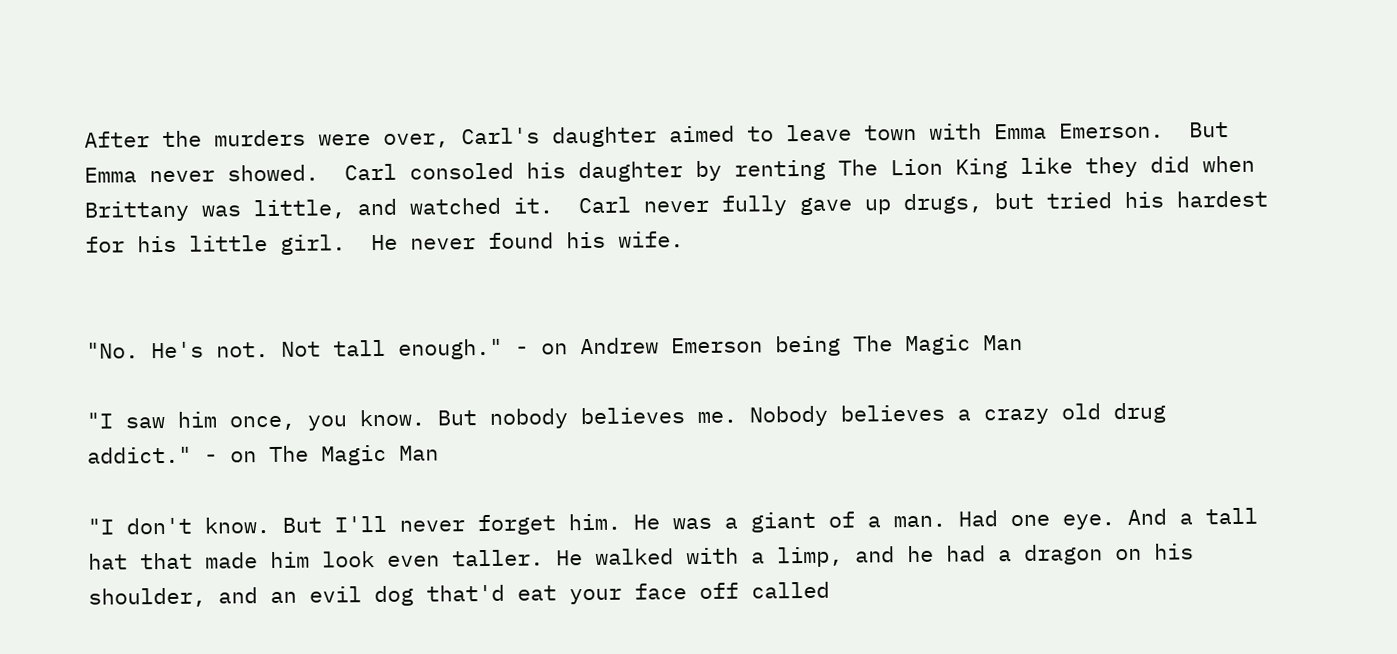After the murders were over, Carl's daughter aimed to leave town with Emma Emerson.  But Emma never showed.  Carl consoled his daughter by renting The Lion King like they did when Brittany was little, and watched it.  Carl never fully gave up drugs, but tried his hardest for his little girl.  He never found his wife.


"No. He's not. Not tall enough." - on Andrew Emerson being The Magic Man

"I saw him once, you know. But nobody believes me. Nobody believes a crazy old drug addict." - on The Magic Man

"I don't know. But I'll never forget him. He was a giant of a man. Had one eye. And a tall hat that made him look even taller. He walked with a limp, and he had a dragon on his shoulder, and an evil dog that'd eat your face off called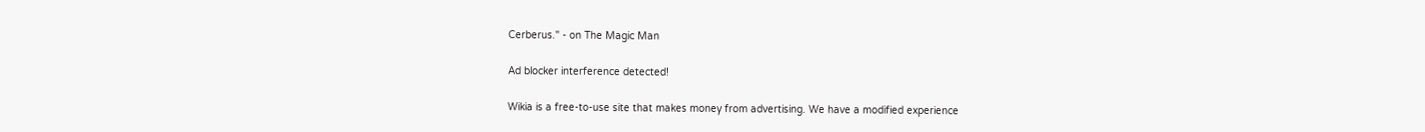Cerberus." - on The Magic Man

Ad blocker interference detected!

Wikia is a free-to-use site that makes money from advertising. We have a modified experience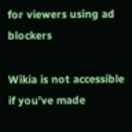for viewers using ad blockers

Wikia is not accessible if you’ve made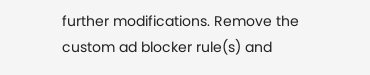further modifications. Remove the custom ad blocker rule(s) and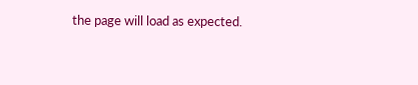the page will load as expected.